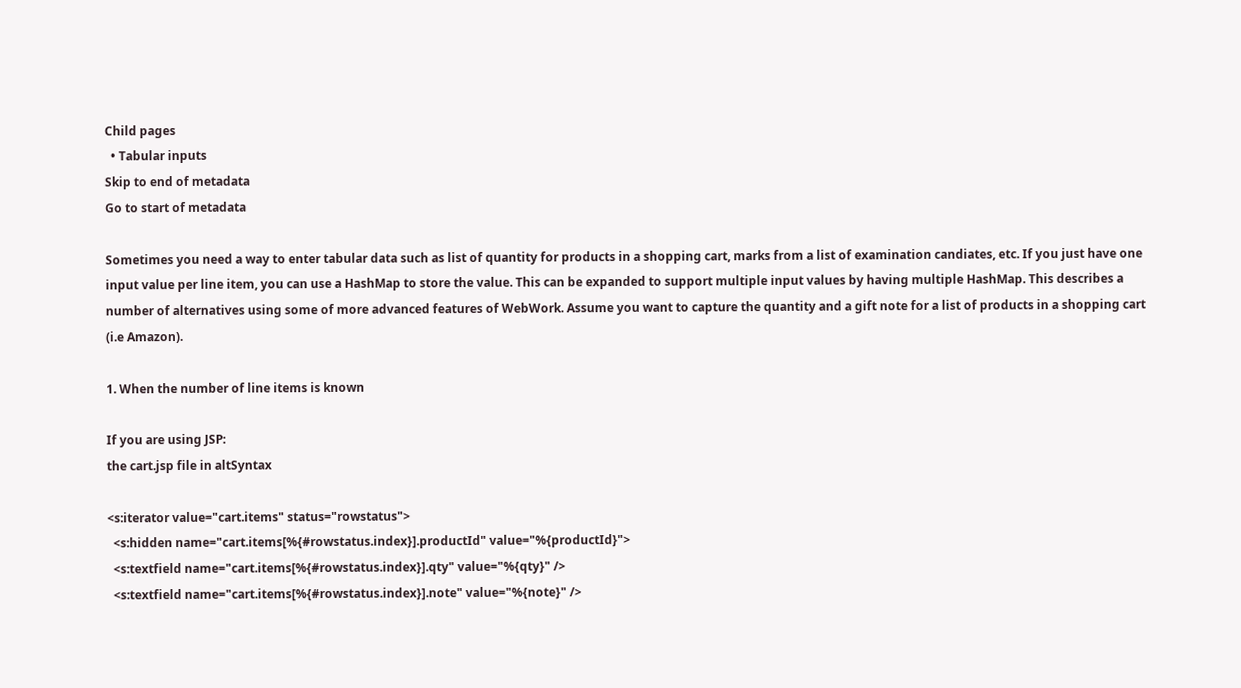Child pages
  • Tabular inputs
Skip to end of metadata
Go to start of metadata

Sometimes you need a way to enter tabular data such as list of quantity for products in a shopping cart, marks from a list of examination candiates, etc. If you just have one input value per line item, you can use a HashMap to store the value. This can be expanded to support multiple input values by having multiple HashMap. This describes a number of alternatives using some of more advanced features of WebWork. Assume you want to capture the quantity and a gift note for a list of products in a shopping cart (i.e Amazon).

1. When the number of line items is known

If you are using JSP:
the cart.jsp file in altSyntax

<s:iterator value="cart.items" status="rowstatus">
  <s:hidden name="cart.items[%{#rowstatus.index}].productId" value="%{productId}">
  <s:textfield name="cart.items[%{#rowstatus.index}].qty" value="%{qty}" />
  <s:textfield name="cart.items[%{#rowstatus.index}].note" value="%{note}" />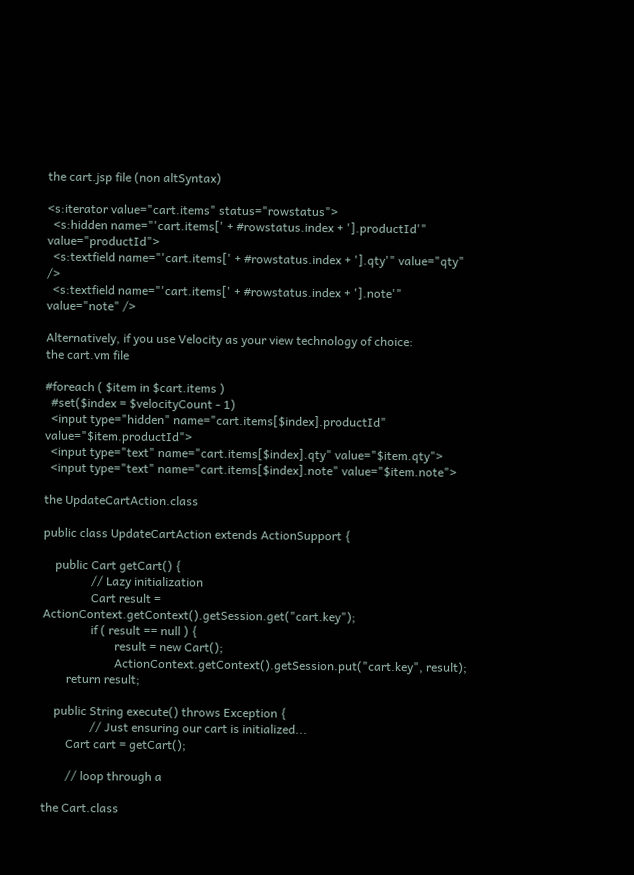the cart.jsp file (non altSyntax)

<s:iterator value="cart.items" status="rowstatus">
  <s:hidden name="'cart.items[' + #rowstatus.index + '].productId'" value="productId">
  <s:textfield name="'cart.items[' + #rowstatus.index + '].qty'" value="qty" />
  <s:textfield name="'cart.items[' + #rowstatus.index + '].note'" value="note" />

Alternatively, if you use Velocity as your view technology of choice:
the cart.vm file

#foreach ( $item in $cart.items )
  #set($index = $velocityCount - 1)
  <input type="hidden" name="cart.items[$index].productId" value="$item.productId">
  <input type="text" name="cart.items[$index].qty" value="$item.qty">
  <input type="text" name="cart.items[$index].note" value="$item.note">

the UpdateCartAction.class

public class UpdateCartAction extends ActionSupport {

    public Cart getCart() {
                // Lazy initialization
                Cart result = ActionContext.getContext().getSession.get("cart.key");
                if ( result == null ) {
                        result = new Cart();
                        ActionContext.getContext().getSession.put("cart.key", result);
        return result;

    public String execute() throws Exception {
                // Just ensuring our cart is initialized...
        Cart cart = getCart();

        // loop through a

the Cart.class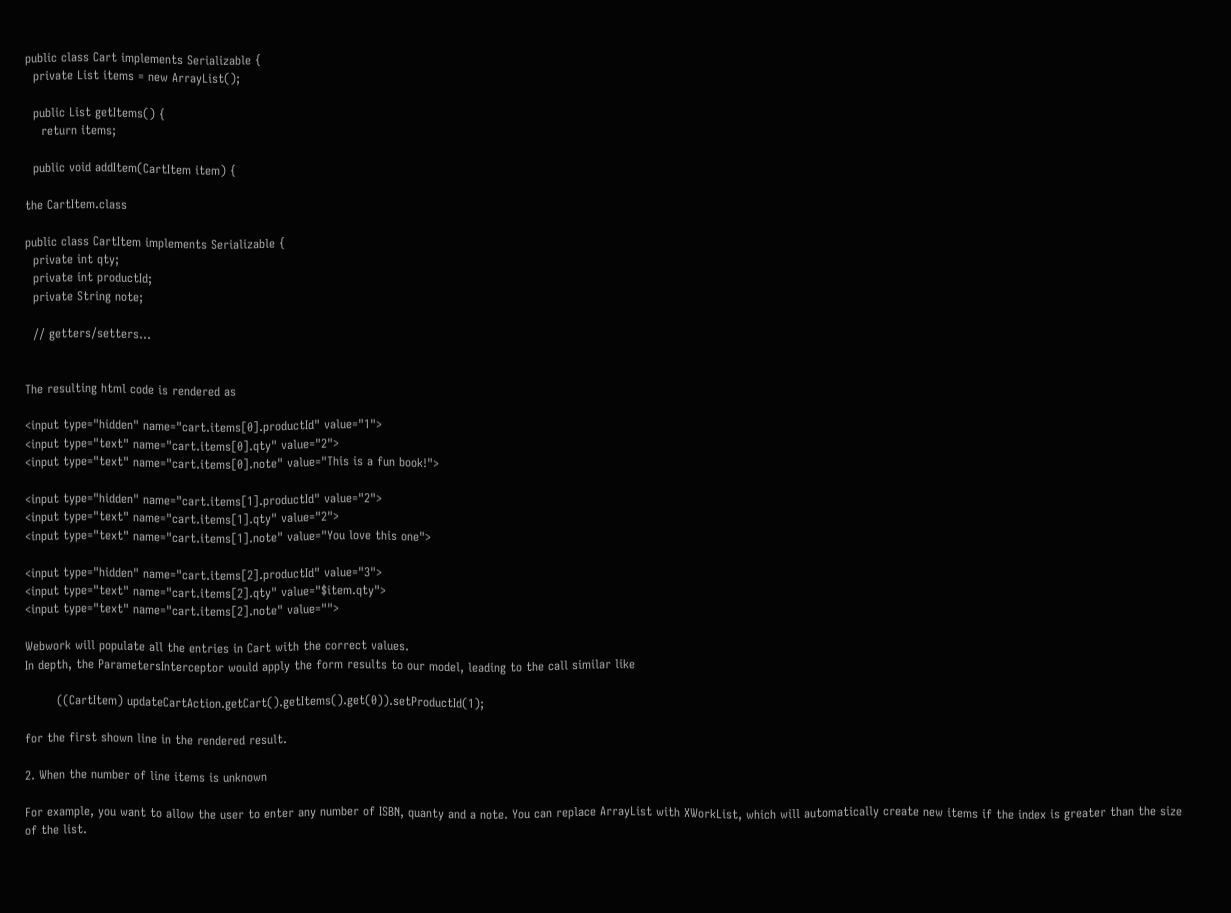public class Cart implements Serializable {
  private List items = new ArrayList();

  public List getItems() {
    return items;

  public void addItem(CartItem item) {

the CartItem.class

public class CartItem implements Serializable {
  private int qty;
  private int productId;
  private String note;

  // getters/setters...


The resulting html code is rendered as

<input type="hidden" name="cart.items[0].productId" value="1">
<input type="text" name="cart.items[0].qty" value="2">
<input type="text" name="cart.items[0].note" value="This is a fun book!">

<input type="hidden" name="cart.items[1].productId" value="2">
<input type="text" name="cart.items[1].qty" value="2">
<input type="text" name="cart.items[1].note" value="You love this one">

<input type="hidden" name="cart.items[2].productId" value="3">
<input type="text" name="cart.items[2].qty" value="$item.qty">
<input type="text" name="cart.items[2].note" value="">

Webwork will populate all the entries in Cart with the correct values.
In depth, the ParametersInterceptor would apply the form results to our model, leading to the call similar like

        ((CartItem) updateCartAction.getCart().getItems().get(0)).setProductId(1);

for the first shown line in the rendered result.

2. When the number of line items is unknown

For example, you want to allow the user to enter any number of ISBN, quanty and a note. You can replace ArrayList with XWorkList, which will automatically create new items if the index is greater than the size of the list.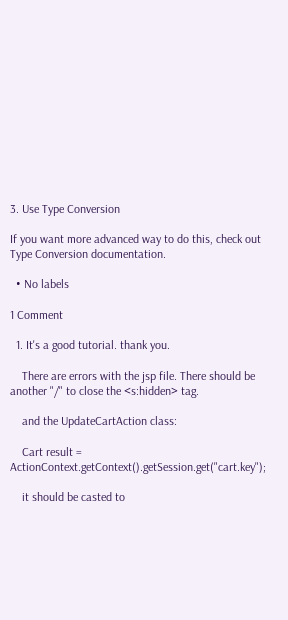3. Use Type Conversion

If you want more advanced way to do this, check out Type Conversion documentation.

  • No labels

1 Comment

  1. It's a good tutorial. thank you.

    There are errors with the jsp file. There should be another "/" to close the <s:hidden> tag.

    and the UpdateCartAction class:

    Cart result = ActionContext.getContext().getSession.get("cart.key");

    it should be casted to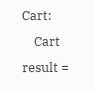Cart:
    Cart result =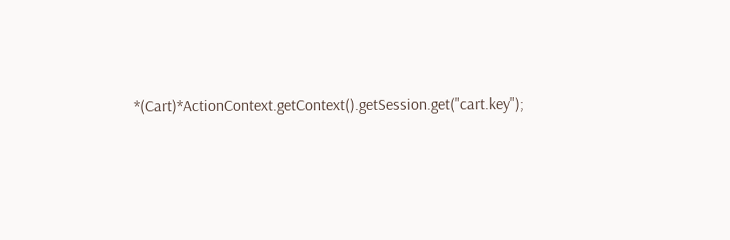*(Cart)*ActionContext.getContext().getSession.get("cart.key");